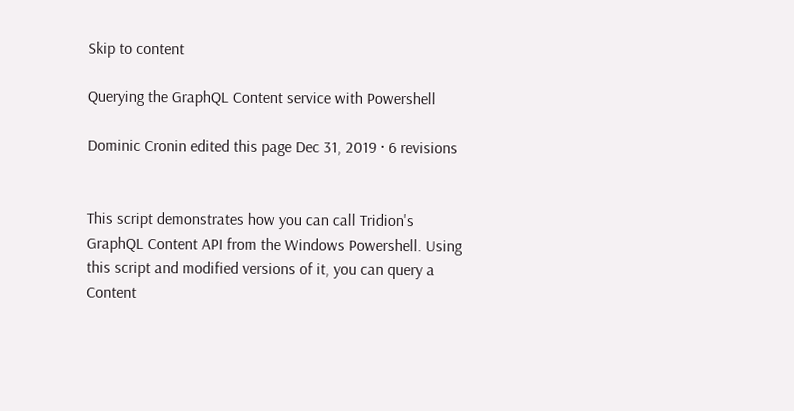Skip to content

Querying the GraphQL Content service with Powershell

Dominic Cronin edited this page Dec 31, 2019 · 6 revisions


This script demonstrates how you can call Tridion's GraphQL Content API from the Windows Powershell. Using this script and modified versions of it, you can query a Content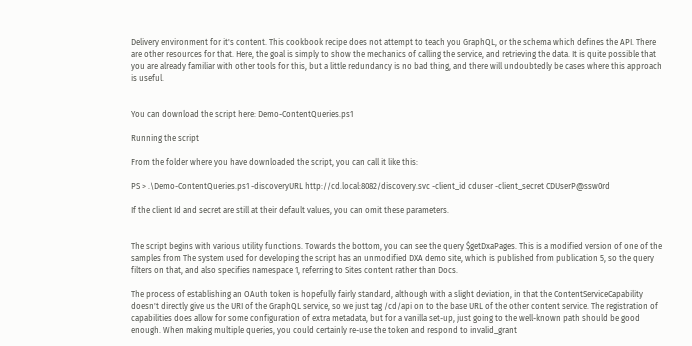Delivery environment for it's content. This cookbook recipe does not attempt to teach you GraphQL, or the schema which defines the API. There are other resources for that. Here, the goal is simply to show the mechanics of calling the service, and retrieving the data. It is quite possible that you are already familiar with other tools for this, but a little redundancy is no bad thing, and there will undoubtedly be cases where this approach is useful.


You can download the script here: Demo-ContentQueries.ps1

Running the script

From the folder where you have downloaded the script, you can call it like this:

PS > .\Demo-ContentQueries.ps1 -discoveryURL http://cd.local:8082/discovery.svc -client_id cduser -client_secret CDUserP@ssw0rd

If the client Id and secret are still at their default values, you can omit these parameters.


The script begins with various utility functions. Towards the bottom, you can see the query $getDxaPages. This is a modified version of one of the samples from The system used for developing the script has an unmodified DXA demo site, which is published from publication 5, so the query filters on that, and also specifies namespace 1, referring to Sites content rather than Docs.

The process of establishing an OAuth token is hopefully fairly standard, although with a slight deviation, in that the ContentServiceCapability doesn't directly give us the URI of the GraphQL service, so we just tag /cd/api on to the base URL of the other content service. The registration of capabilities does allow for some configuration of extra metadata, but for a vanilla set-up, just going to the well-known path should be good enough. When making multiple queries, you could certainly re-use the token and respond to invalid_grant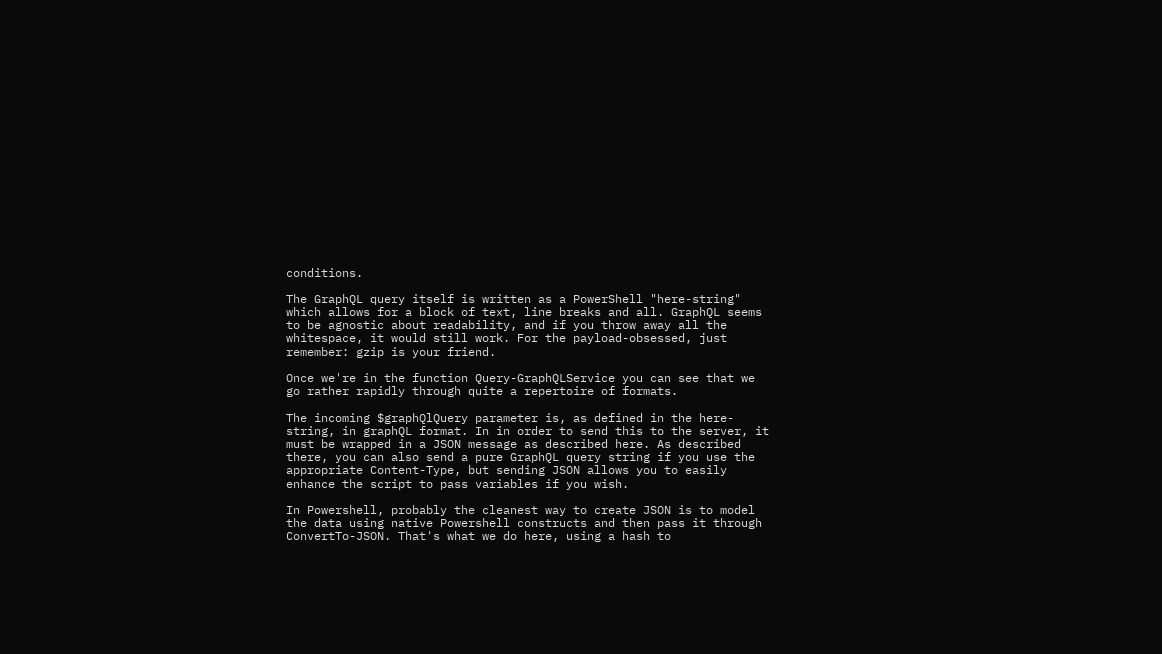conditions.

The GraphQL query itself is written as a PowerShell "here-string" which allows for a block of text, line breaks and all. GraphQL seems to be agnostic about readability, and if you throw away all the whitespace, it would still work. For the payload-obsessed, just remember: gzip is your friend.

Once we're in the function Query-GraphQLService you can see that we go rather rapidly through quite a repertoire of formats.

The incoming $graphQlQuery parameter is, as defined in the here-string, in graphQL format. In in order to send this to the server, it must be wrapped in a JSON message as described here. As described there, you can also send a pure GraphQL query string if you use the appropriate Content-Type, but sending JSON allows you to easily enhance the script to pass variables if you wish.

In Powershell, probably the cleanest way to create JSON is to model the data using native Powershell constructs and then pass it through ConvertTo-JSON. That's what we do here, using a hash to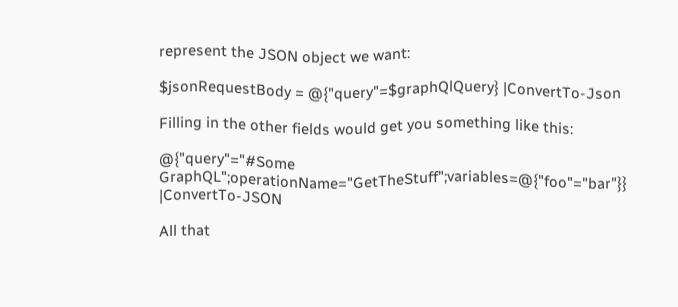represent the JSON object we want:

$jsonRequestBody = @{"query"=$graphQlQuery} |ConvertTo-Json

Filling in the other fields would get you something like this:

@{"query"="#Some GraphQL";operationName="GetTheStuff";variables=@{"foo"="bar"}} |ConvertTo-JSON

All that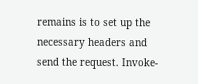remains is to set up the necessary headers and send the request. Invoke-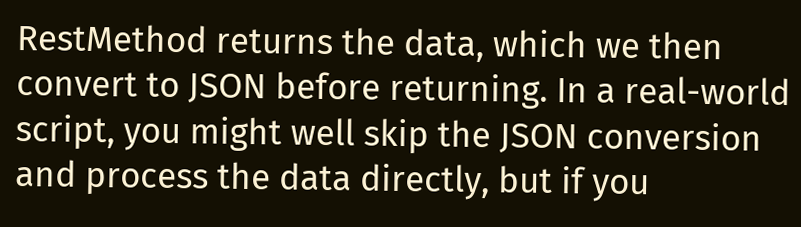RestMethod returns the data, which we then convert to JSON before returning. In a real-world script, you might well skip the JSON conversion and process the data directly, but if you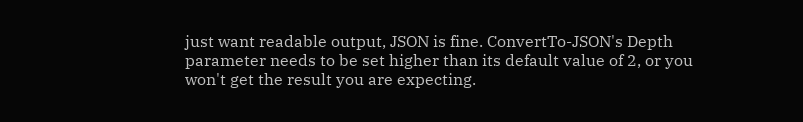just want readable output, JSON is fine. ConvertTo-JSON's Depth parameter needs to be set higher than its default value of 2, or you won't get the result you are expecting.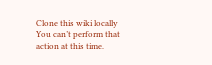Clone this wiki locally
You can’t perform that action at this time.